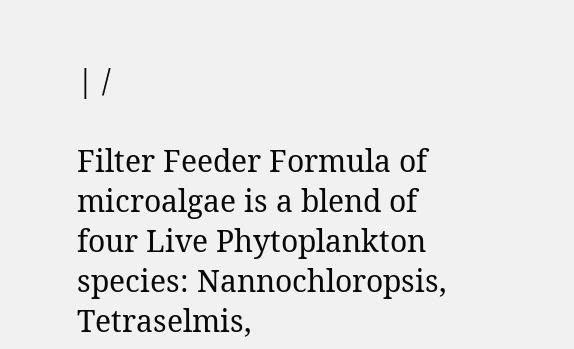| /

Filter Feeder Formula of microalgae is a blend of four Live Phytoplankton species: Nannochloropsis, Tetraselmis,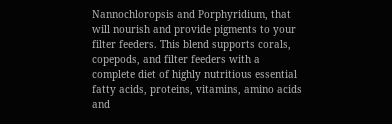Nannochloropsis and Porphyridium, that will nourish and provide pigments to your filter feeders. This blend supports corals, copepods, and filter feeders with a complete diet of highly nutritious essential fatty acids, proteins, vitamins, amino acids and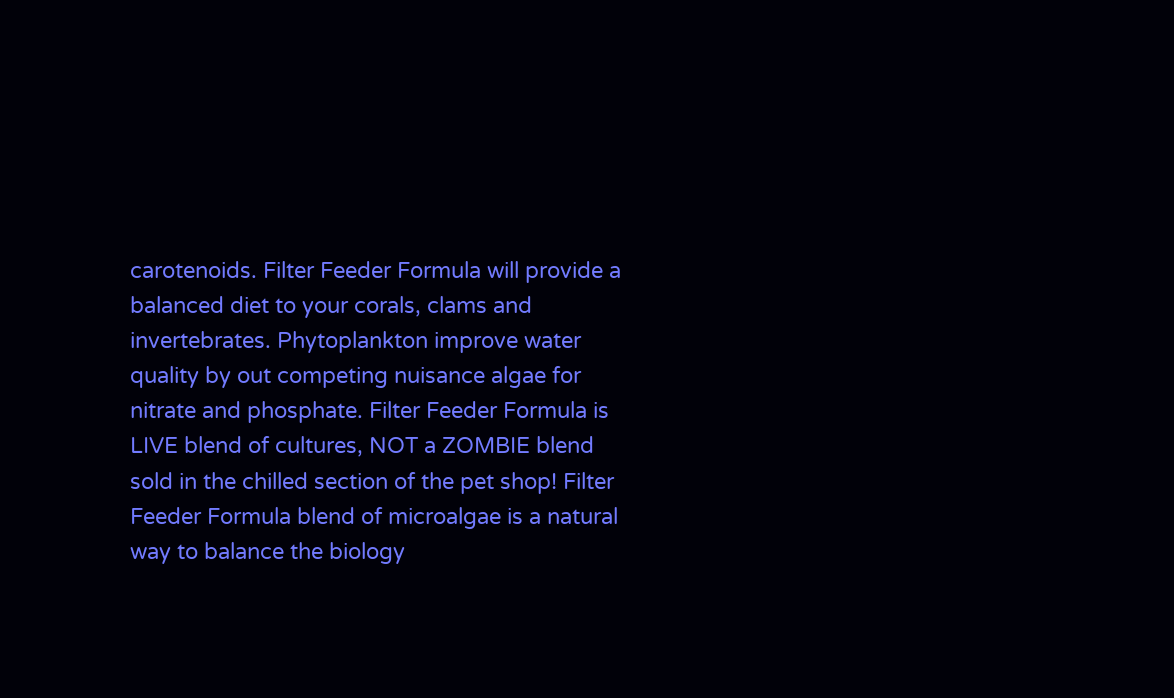carotenoids. Filter Feeder Formula will provide a balanced diet to your corals, clams and invertebrates. Phytoplankton improve water quality by out competing nuisance algae for nitrate and phosphate. Filter Feeder Formula is LIVE blend of cultures, NOT a ZOMBIE blend sold in the chilled section of the pet shop! Filter Feeder Formula blend of microalgae is a natural way to balance the biology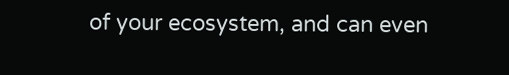of your ecosystem, and can even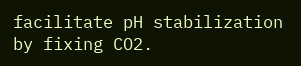facilitate pH stabilization by fixing CO2.